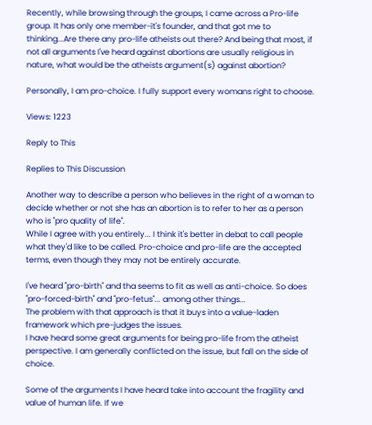Recently, while browsing through the groups, I came across a Pro-life group. It has only one member-it's founder, and that got me to thinking...Are there any pro-life atheists out there? And being that most, if not all arguments I've heard against abortions are usually religious in nature, what would be the atheists argument(s) against abortion?

Personally, I am pro-choice. I fully support every womans right to choose.

Views: 1223

Reply to This

Replies to This Discussion

Another way to describe a person who believes in the right of a woman to decide whether or not she has an abortion is to refer to her as a person who is "pro quality of life".
While I agree with you entirely... I think it's better in debat to call people what they'd like to be called. Pro-choice and pro-life are the accepted terms, even though they may not be entirely accurate.

I've heard "pro-birth" and tha seems to fit as well as anti-choice. So does "pro-forced-birth" and "pro-fetus"... among other things...
The problem with that approach is that it buys into a value-laden framework which pre-judges the issues.
I have heard some great arguments for being pro-life from the atheist perspective. I am generally conflicted on the issue, but fall on the side of choice.

Some of the arguments I have heard take into account the fragility and value of human life. If we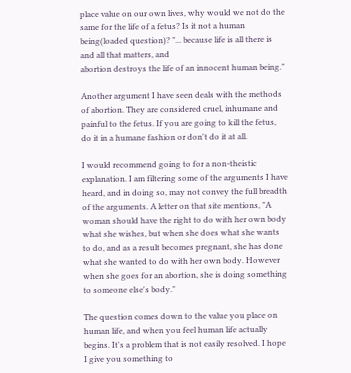place value on our own lives, why would we not do the same for the life of a fetus? Is it not a human being(loaded question)? "... because life is all there is and all that matters, and
abortion destroys the life of an innocent human being."

Another argument I have seen deals with the methods of abortion. They are considered cruel, inhumane and painful to the fetus. If you are going to kill the fetus, do it in a humane fashion or don't do it at all.

I would recommend going to for a non-theistic explanation. I am filtering some of the arguments I have heard, and in doing so, may not convey the full breadth of the arguments. A letter on that site mentions, "A woman should have the right to do with her own body what she wishes, but when she does what she wants to do, and as a result becomes pregnant, she has done what she wanted to do with her own body. However when she goes for an abortion, she is doing something to someone else's body."

The question comes down to the value you place on human life, and when you feel human life actually begins. It's a problem that is not easily resolved. I hope I give you something to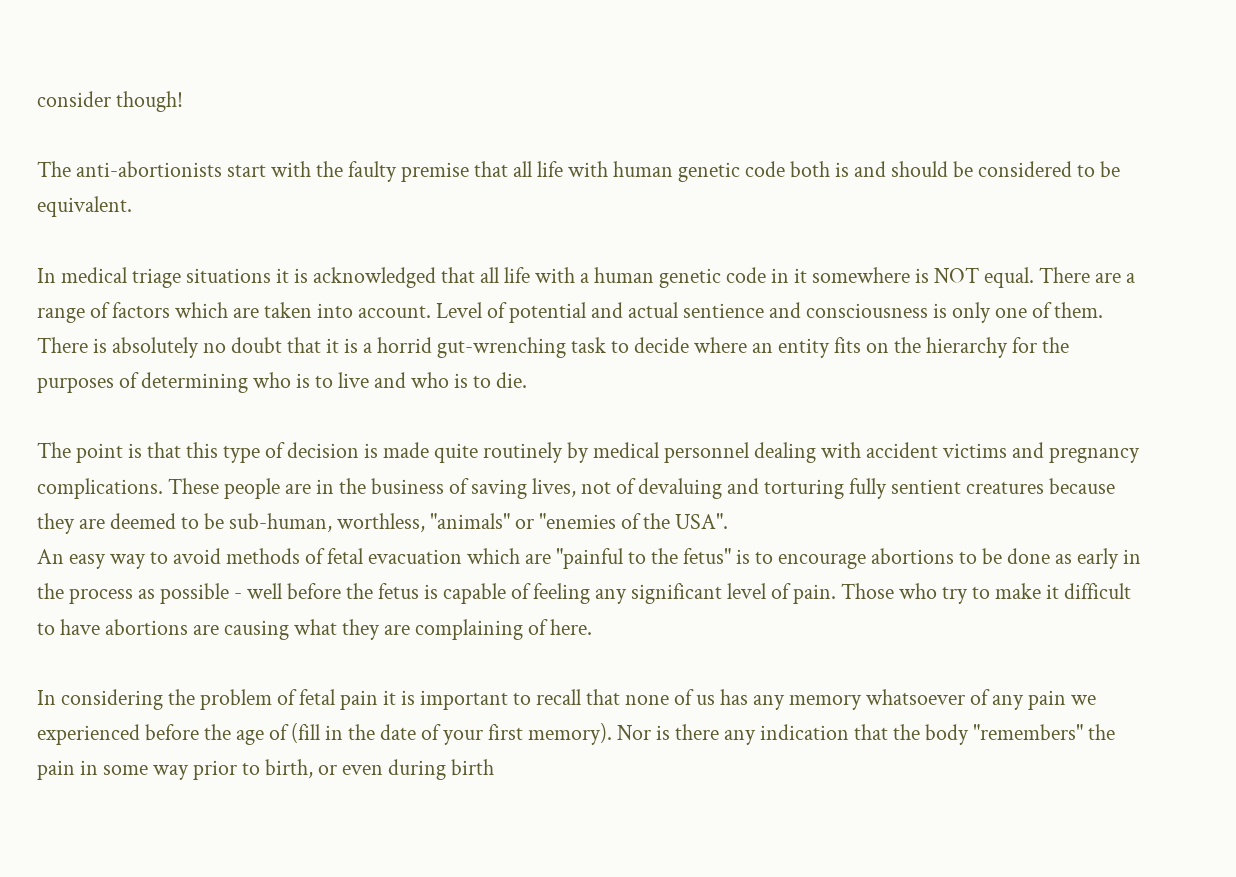consider though!

The anti-abortionists start with the faulty premise that all life with human genetic code both is and should be considered to be equivalent.

In medical triage situations it is acknowledged that all life with a human genetic code in it somewhere is NOT equal. There are a range of factors which are taken into account. Level of potential and actual sentience and consciousness is only one of them. There is absolutely no doubt that it is a horrid gut-wrenching task to decide where an entity fits on the hierarchy for the purposes of determining who is to live and who is to die.

The point is that this type of decision is made quite routinely by medical personnel dealing with accident victims and pregnancy complications. These people are in the business of saving lives, not of devaluing and torturing fully sentient creatures because they are deemed to be sub-human, worthless, "animals" or "enemies of the USA".
An easy way to avoid methods of fetal evacuation which are "painful to the fetus" is to encourage abortions to be done as early in the process as possible - well before the fetus is capable of feeling any significant level of pain. Those who try to make it difficult to have abortions are causing what they are complaining of here.

In considering the problem of fetal pain it is important to recall that none of us has any memory whatsoever of any pain we experienced before the age of (fill in the date of your first memory). Nor is there any indication that the body "remembers" the pain in some way prior to birth, or even during birth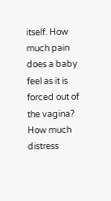itself. How much pain does a baby feel as it is forced out of the vagina? How much distress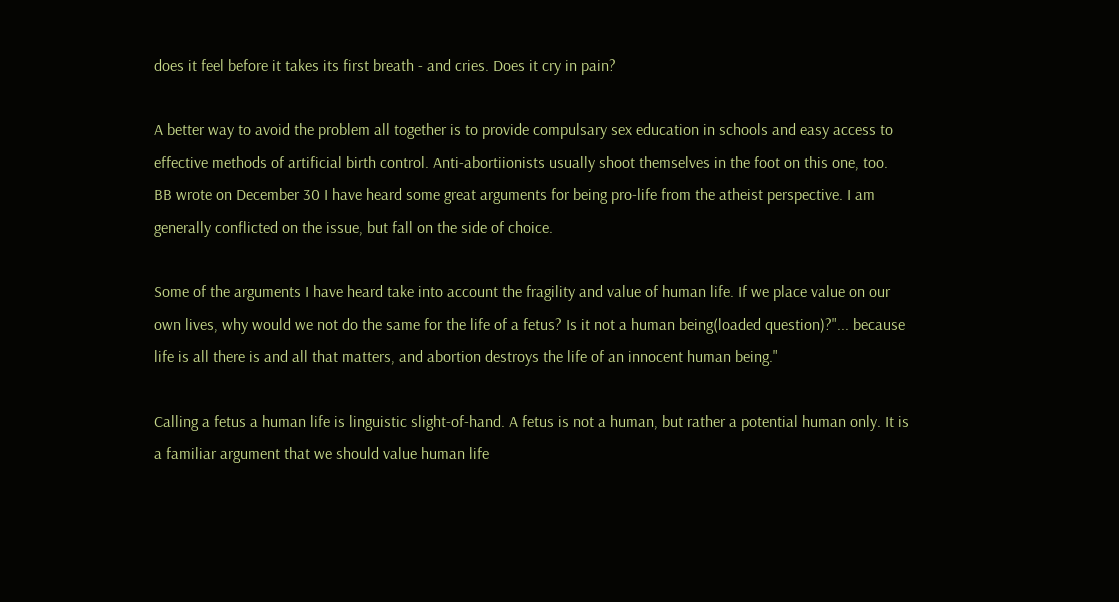does it feel before it takes its first breath - and cries. Does it cry in pain?

A better way to avoid the problem all together is to provide compulsary sex education in schools and easy access to effective methods of artificial birth control. Anti-abortiionists usually shoot themselves in the foot on this one, too.
BB wrote on December 30 I have heard some great arguments for being pro-life from the atheist perspective. I am generally conflicted on the issue, but fall on the side of choice.

Some of the arguments I have heard take into account the fragility and value of human life. If we place value on our own lives, why would we not do the same for the life of a fetus? Is it not a human being(loaded question)?"... because life is all there is and all that matters, and abortion destroys the life of an innocent human being."

Calling a fetus a human life is linguistic slight-of-hand. A fetus is not a human, but rather a potential human only. It is a familiar argument that we should value human life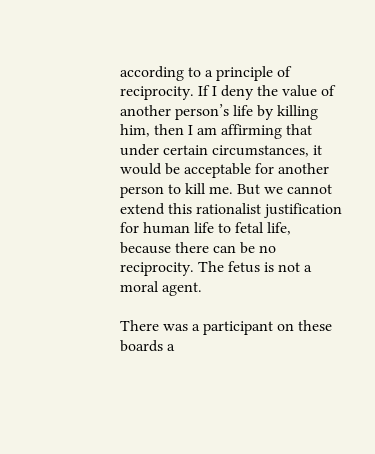according to a principle of reciprocity. If I deny the value of another person’s life by killing him, then I am affirming that under certain circumstances, it would be acceptable for another person to kill me. But we cannot extend this rationalist justification for human life to fetal life, because there can be no reciprocity. The fetus is not a moral agent.

There was a participant on these boards a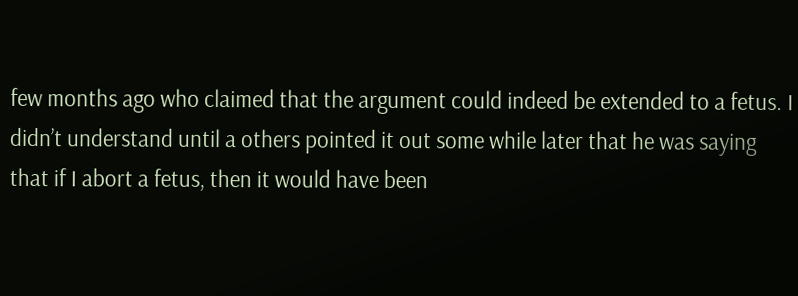few months ago who claimed that the argument could indeed be extended to a fetus. I didn’t understand until a others pointed it out some while later that he was saying that if I abort a fetus, then it would have been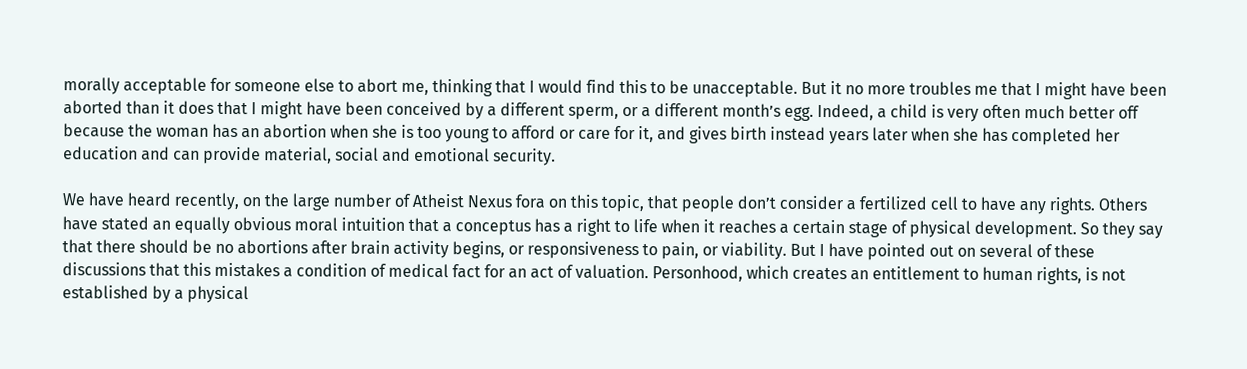morally acceptable for someone else to abort me, thinking that I would find this to be unacceptable. But it no more troubles me that I might have been aborted than it does that I might have been conceived by a different sperm, or a different month’s egg. Indeed, a child is very often much better off because the woman has an abortion when she is too young to afford or care for it, and gives birth instead years later when she has completed her education and can provide material, social and emotional security.

We have heard recently, on the large number of Atheist Nexus fora on this topic, that people don’t consider a fertilized cell to have any rights. Others have stated an equally obvious moral intuition that a conceptus has a right to life when it reaches a certain stage of physical development. So they say that there should be no abortions after brain activity begins, or responsiveness to pain, or viability. But I have pointed out on several of these discussions that this mistakes a condition of medical fact for an act of valuation. Personhood, which creates an entitlement to human rights, is not established by a physical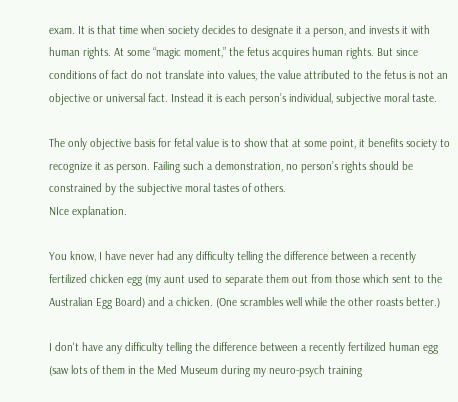exam. It is that time when society decides to designate it a person, and invests it with human rights. At some “magic moment,” the fetus acquires human rights. But since conditions of fact do not translate into values, the value attributed to the fetus is not an objective or universal fact. Instead it is each person’s individual, subjective moral taste.

The only objective basis for fetal value is to show that at some point, it benefits society to recognize it as person. Failing such a demonstration, no person’s rights should be constrained by the subjective moral tastes of others.
NIce explanation.

You know, I have never had any difficulty telling the difference between a recently fertilized chicken egg (my aunt used to separate them out from those which sent to the Australian Egg Board) and a chicken. (One scrambles well while the other roasts better.)

I don't have any difficulty telling the difference between a recently fertilized human egg (saw lots of them in the Med Museum during my neuro-psych training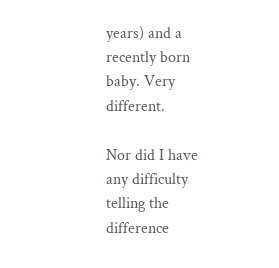years) and a recently born baby. Very different.

Nor did I have any difficulty telling the difference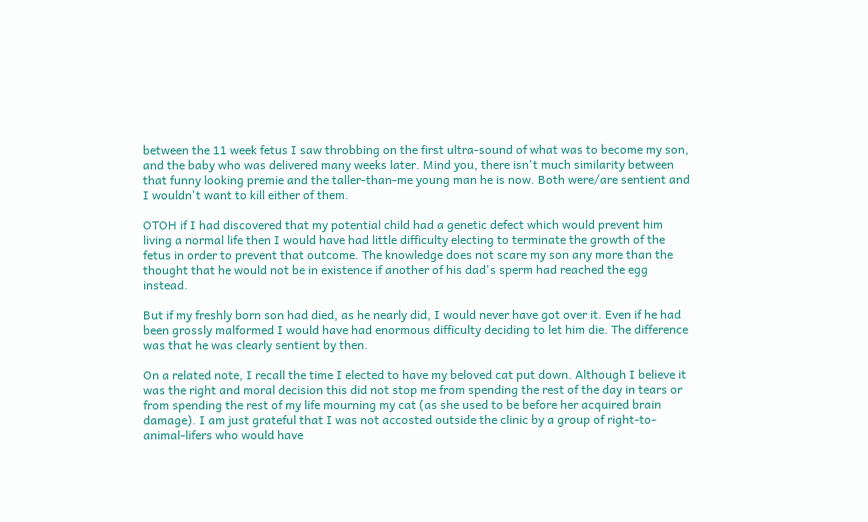between the 11 week fetus I saw throbbing on the first ultra-sound of what was to become my son, and the baby who was delivered many weeks later. Mind you, there isn't much similarity between that funny looking premie and the taller-than-me young man he is now. Both were/are sentient and I wouldn't want to kill either of them.

OTOH if I had discovered that my potential child had a genetic defect which would prevent him living a normal life then I would have had little difficulty electing to terminate the growth of the fetus in order to prevent that outcome. The knowledge does not scare my son any more than the thought that he would not be in existence if another of his dad's sperm had reached the egg instead.

But if my freshly born son had died, as he nearly did, I would never have got over it. Even if he had been grossly malformed I would have had enormous difficulty deciding to let him die. The difference was that he was clearly sentient by then.

On a related note, I recall the time I elected to have my beloved cat put down. Although I believe it was the right and moral decision this did not stop me from spending the rest of the day in tears or from spending the rest of my life mourning my cat (as she used to be before her acquired brain damage). I am just grateful that I was not accosted outside the clinic by a group of right-to-animal-lifers who would have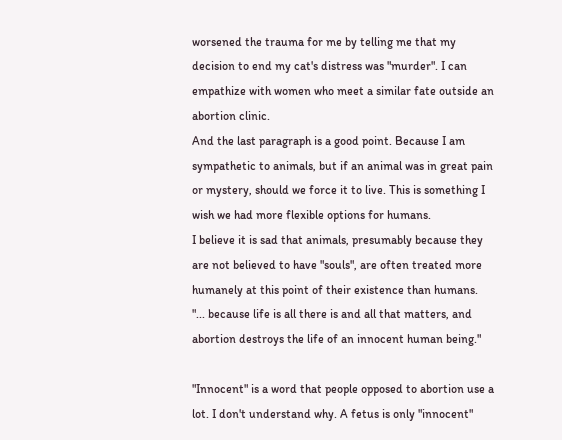worsened the trauma for me by telling me that my decision to end my cat's distress was "murder". I can empathize with women who meet a similar fate outside an abortion clinic.
And the last paragraph is a good point. Because I am sympathetic to animals, but if an animal was in great pain or mystery, should we force it to live. This is something I wish we had more flexible options for humans.
I believe it is sad that animals, presumably because they are not believed to have "souls", are often treated more humanely at this point of their existence than humans.
"... because life is all there is and all that matters, and
abortion destroys the life of an innocent human being."

"Innocent" is a word that people opposed to abortion use a lot. I don't understand why. A fetus is only "innocent"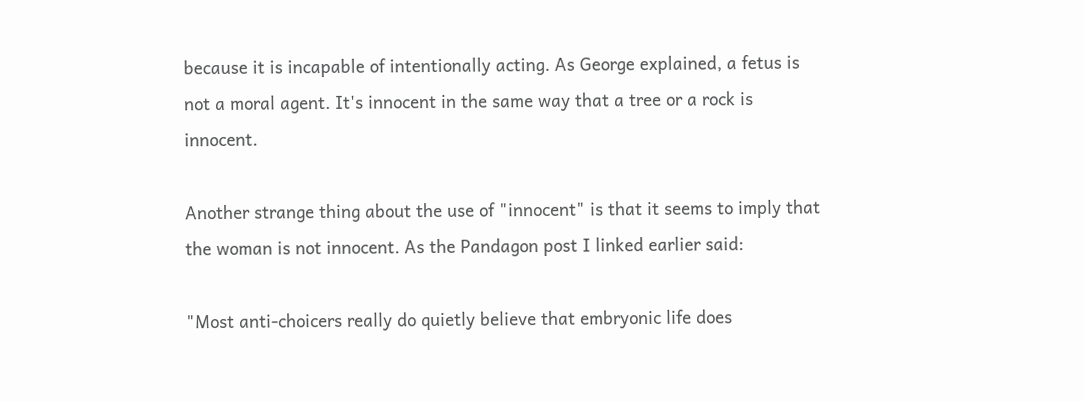because it is incapable of intentionally acting. As George explained, a fetus is not a moral agent. It's innocent in the same way that a tree or a rock is innocent.

Another strange thing about the use of "innocent" is that it seems to imply that the woman is not innocent. As the Pandagon post I linked earlier said:

"Most anti-choicers really do quietly believe that embryonic life does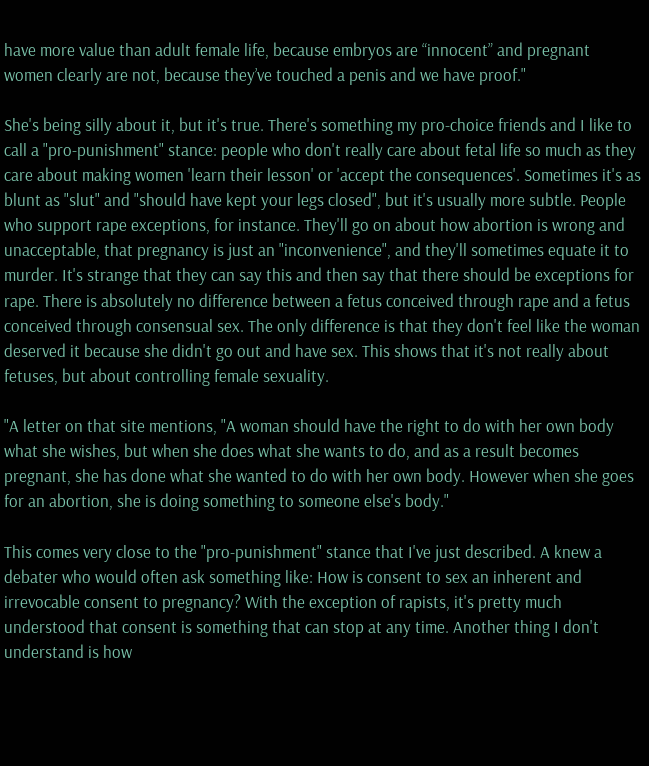have more value than adult female life, because embryos are “innocent” and pregnant women clearly are not, because they’ve touched a penis and we have proof."

She's being silly about it, but it's true. There's something my pro-choice friends and I like to call a "pro-punishment" stance: people who don't really care about fetal life so much as they care about making women 'learn their lesson' or 'accept the consequences'. Sometimes it's as blunt as "slut" and "should have kept your legs closed", but it's usually more subtle. People who support rape exceptions, for instance. They'll go on about how abortion is wrong and unacceptable, that pregnancy is just an "inconvenience", and they'll sometimes equate it to murder. It's strange that they can say this and then say that there should be exceptions for rape. There is absolutely no difference between a fetus conceived through rape and a fetus conceived through consensual sex. The only difference is that they don't feel like the woman deserved it because she didn't go out and have sex. This shows that it's not really about fetuses, but about controlling female sexuality.

"A letter on that site mentions, "A woman should have the right to do with her own body what she wishes, but when she does what she wants to do, and as a result becomes pregnant, she has done what she wanted to do with her own body. However when she goes for an abortion, she is doing something to someone else's body."

This comes very close to the "pro-punishment" stance that I've just described. A knew a debater who would often ask something like: How is consent to sex an inherent and irrevocable consent to pregnancy? With the exception of rapists, it's pretty much understood that consent is something that can stop at any time. Another thing I don't understand is how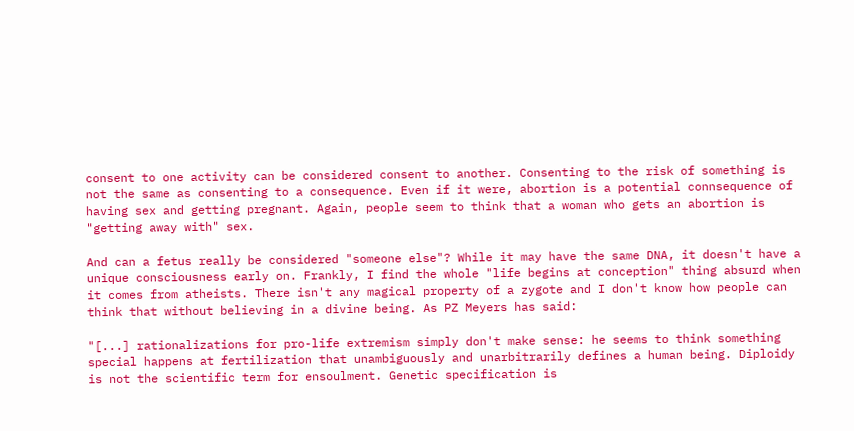consent to one activity can be considered consent to another. Consenting to the risk of something is not the same as consenting to a consequence. Even if it were, abortion is a potential connsequence of having sex and getting pregnant. Again, people seem to think that a woman who gets an abortion is "getting away with" sex.

And can a fetus really be considered "someone else"? While it may have the same DNA, it doesn't have a unique consciousness early on. Frankly, I find the whole "life begins at conception" thing absurd when it comes from atheists. There isn't any magical property of a zygote and I don't know how people can think that without believing in a divine being. As PZ Meyers has said:

"[...] rationalizations for pro-life extremism simply don't make sense: he seems to think something special happens at fertilization that unambiguously and unarbitrarily defines a human being. Diploidy is not the scientific term for ensoulment. Genetic specification is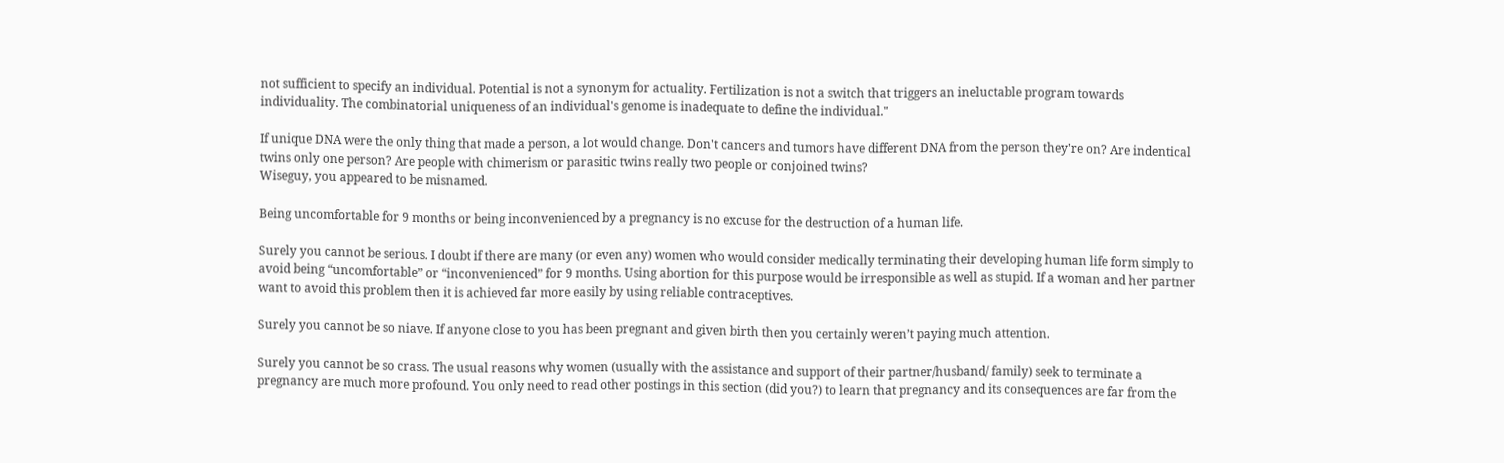not sufficient to specify an individual. Potential is not a synonym for actuality. Fertilization is not a switch that triggers an ineluctable program towards individuality. The combinatorial uniqueness of an individual's genome is inadequate to define the individual."

If unique DNA were the only thing that made a person, a lot would change. Don't cancers and tumors have different DNA from the person they're on? Are indentical twins only one person? Are people with chimerism or parasitic twins really two people or conjoined twins?
Wiseguy, you appeared to be misnamed.

Being uncomfortable for 9 months or being inconvenienced by a pregnancy is no excuse for the destruction of a human life.

Surely you cannot be serious. I doubt if there are many (or even any) women who would consider medically terminating their developing human life form simply to avoid being “uncomfortable” or “inconvenienced” for 9 months. Using abortion for this purpose would be irresponsible as well as stupid. If a woman and her partner want to avoid this problem then it is achieved far more easily by using reliable contraceptives.

Surely you cannot be so niave. If anyone close to you has been pregnant and given birth then you certainly weren’t paying much attention.

Surely you cannot be so crass. The usual reasons why women (usually with the assistance and support of their partner/husband/ family) seek to terminate a pregnancy are much more profound. You only need to read other postings in this section (did you?) to learn that pregnancy and its consequences are far from the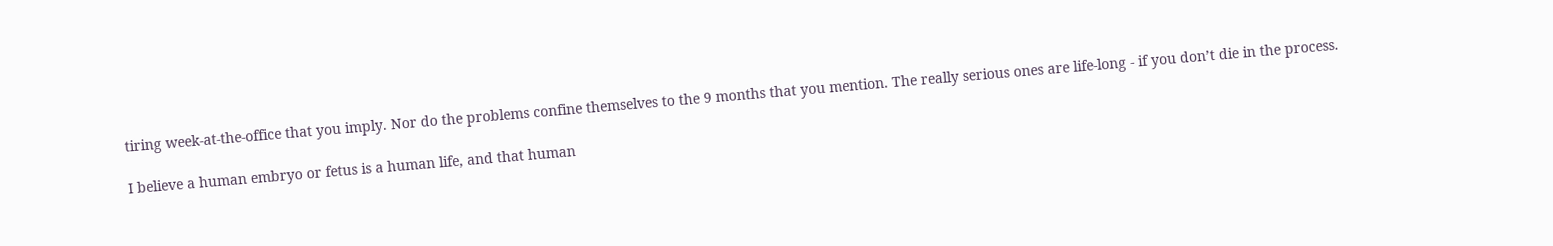tiring week-at-the-office that you imply. Nor do the problems confine themselves to the 9 months that you mention. The really serious ones are life-long - if you don’t die in the process.

I believe a human embryo or fetus is a human life, and that human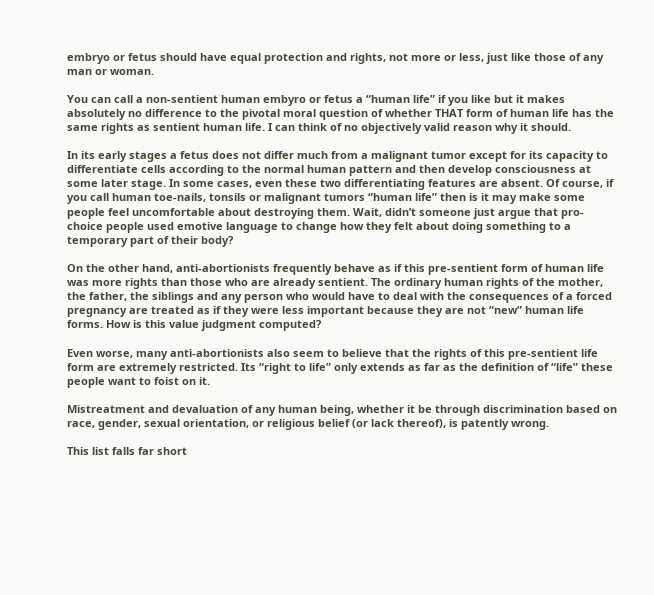embryo or fetus should have equal protection and rights, not more or less, just like those of any man or woman.

You can call a non-sentient human embyro or fetus a “human life” if you like but it makes absolutely no difference to the pivotal moral question of whether THAT form of human life has the same rights as sentient human life. I can think of no objectively valid reason why it should.

In its early stages a fetus does not differ much from a malignant tumor except for its capacity to differentiate cells according to the normal human pattern and then develop consciousness at some later stage. In some cases, even these two differentiating features are absent. Of course, if you call human toe-nails, tonsils or malignant tumors “human life” then is it may make some people feel uncomfortable about destroying them. Wait, didn’t someone just argue that pro-choice people used emotive language to change how they felt about doing something to a temporary part of their body?

On the other hand, anti-abortionists frequently behave as if this pre-sentient form of human life was more rights than those who are already sentient. The ordinary human rights of the mother, the father, the siblings and any person who would have to deal with the consequences of a forced pregnancy are treated as if they were less important because they are not “new” human life forms. How is this value judgment computed?

Even worse, many anti-abortionists also seem to believe that the rights of this pre-sentient life form are extremely restricted. Its “right to life” only extends as far as the definition of “life” these people want to foist on it.

Mistreatment and devaluation of any human being, whether it be through discrimination based on race, gender, sexual orientation, or religious belief (or lack thereof), is patently wrong.

This list falls far short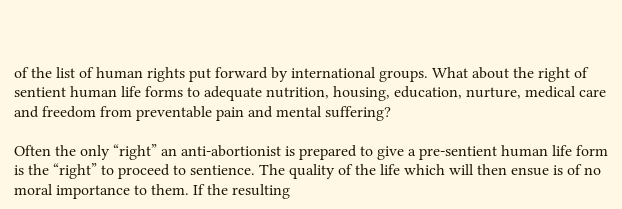of the list of human rights put forward by international groups. What about the right of sentient human life forms to adequate nutrition, housing, education, nurture, medical care and freedom from preventable pain and mental suffering?

Often the only “right” an anti-abortionist is prepared to give a pre-sentient human life form is the “right” to proceed to sentience. The quality of the life which will then ensue is of no moral importance to them. If the resulting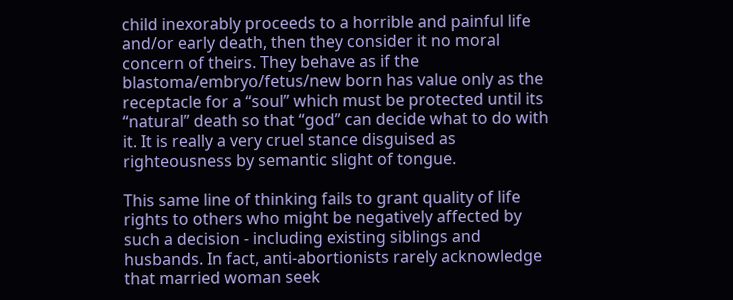child inexorably proceeds to a horrible and painful life and/or early death, then they consider it no moral concern of theirs. They behave as if the blastoma/embryo/fetus/new born has value only as the receptacle for a “soul” which must be protected until its “natural” death so that “god” can decide what to do with it. It is really a very cruel stance disguised as righteousness by semantic slight of tongue.

This same line of thinking fails to grant quality of life rights to others who might be negatively affected by such a decision - including existing siblings and husbands. In fact, anti-abortionists rarely acknowledge that married woman seek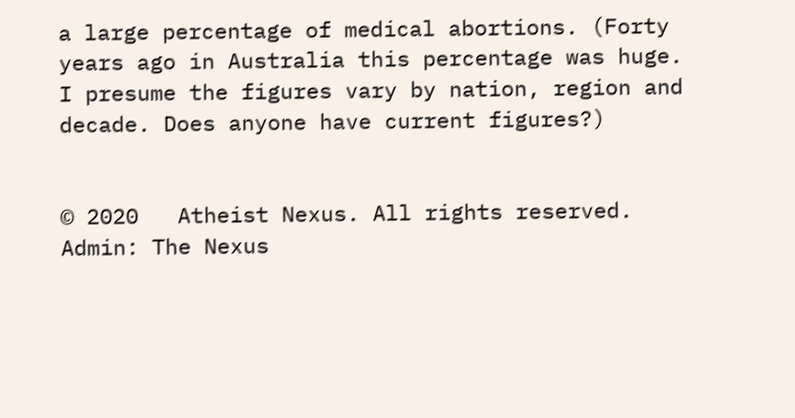a large percentage of medical abortions. (Forty years ago in Australia this percentage was huge. I presume the figures vary by nation, region and decade. Does anyone have current figures?)


© 2020   Atheist Nexus. All rights reserved. Admin: The Nexus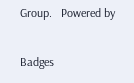Group.   Powered by

Badges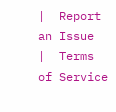|  Report an Issue  |  Terms of Service